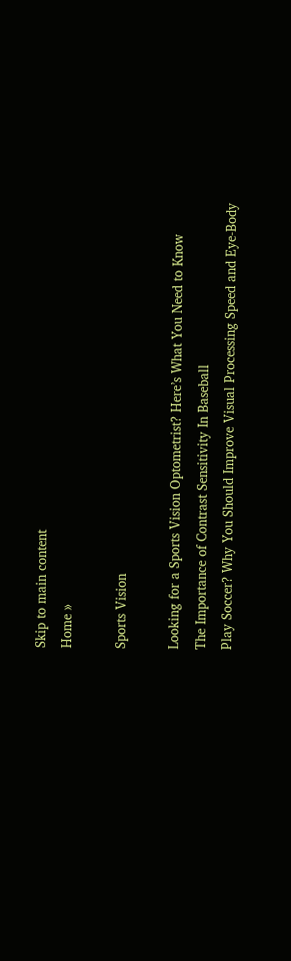Skip to main content
Home »

Sports Vision

Looking for a Sports Vision Optometrist? Here’s What You Need to Know
The Importance of Contrast Sensitivity In Baseball
Play Soccer? Why You Should Improve Visual Processing Speed and Eye-Body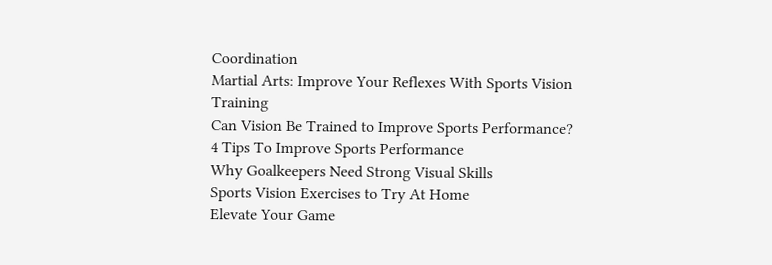Coordination
Martial Arts: Improve Your Reflexes With Sports Vision Training
Can Vision Be Trained to Improve Sports Performance?
4 Tips To Improve Sports Performance
Why Goalkeepers Need Strong Visual Skills
Sports Vision Exercises to Try At Home
Elevate Your Game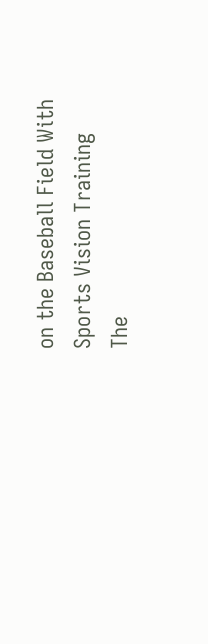on the Baseball Field With Sports Vision Training
The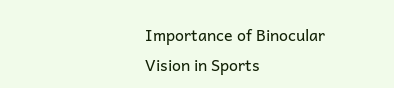Importance of Binocular Vision in Sports